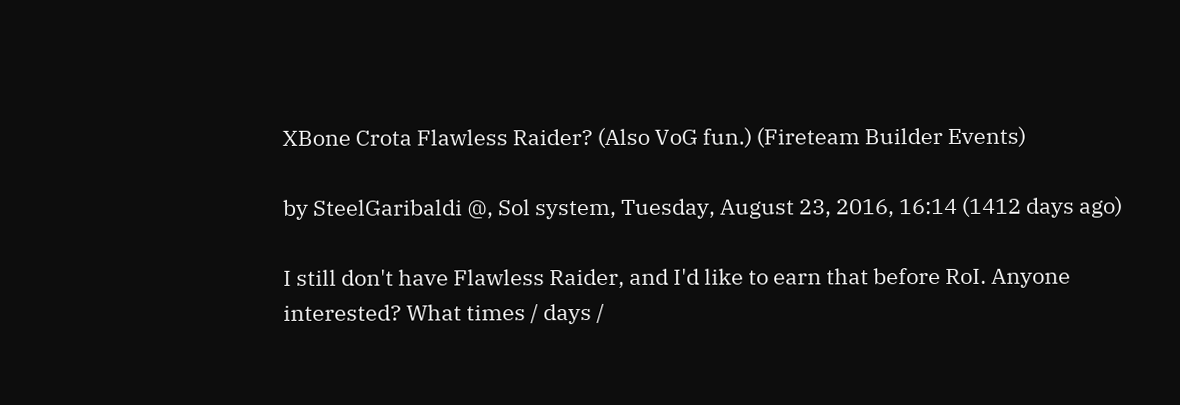XBone Crota Flawless Raider? (Also VoG fun.) (Fireteam Builder Events)

by SteelGaribaldi @, Sol system, Tuesday, August 23, 2016, 16:14 (1412 days ago)

I still don't have Flawless Raider, and I'd like to earn that before RoI. Anyone interested? What times / days /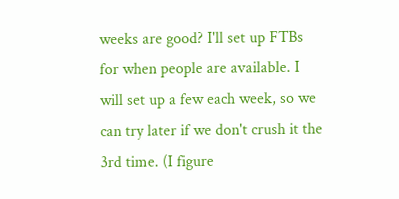weeks are good? I'll set up FTBs for when people are available. I will set up a few each week, so we can try later if we don't crush it the 3rd time. (I figure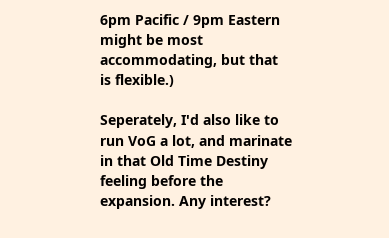6pm Pacific / 9pm Eastern might be most accommodating, but that is flexible.)

Seperately, I'd also like to run VoG a lot, and marinate in that Old Time Destiny feeling before the expansion. Any interest?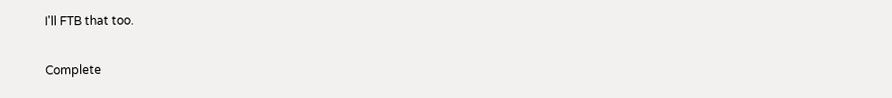I'll FTB that too.

Complete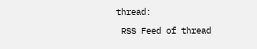thread:

 RSS Feed of thread